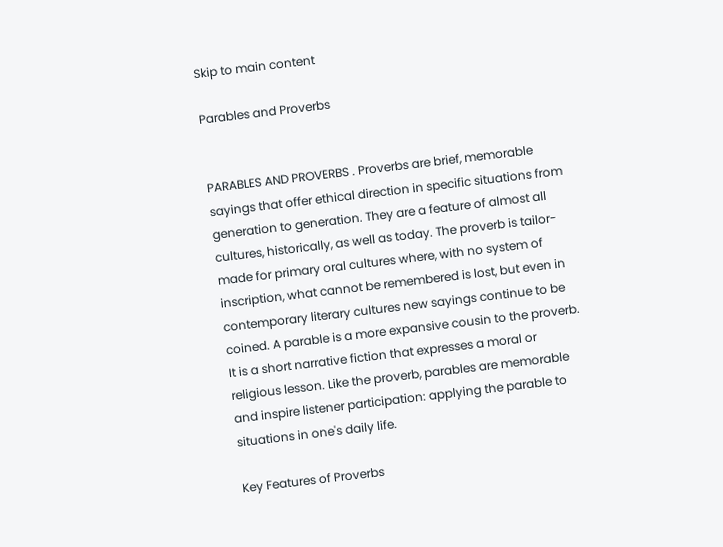Skip to main content

Parables and Proverbs


PARABLES AND PROVERBS . Proverbs are brief, memorable sayings that offer ethical direction in specific situations from generation to generation. They are a feature of almost all cultures, historically, as well as today. The proverb is tailor-made for primary oral cultures where, with no system of inscription, what cannot be remembered is lost, but even in contemporary literary cultures new sayings continue to be coined. A parable is a more expansive cousin to the proverb. It is a short narrative fiction that expresses a moral or religious lesson. Like the proverb, parables are memorable and inspire listener participation: applying the parable to situations in one's daily life.

Key Features of Proverbs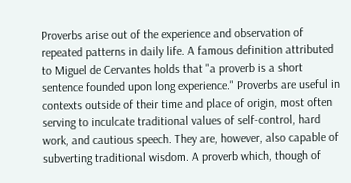Proverbs arise out of the experience and observation of repeated patterns in daily life. A famous definition attributed to Miguel de Cervantes holds that "a proverb is a short sentence founded upon long experience." Proverbs are useful in contexts outside of their time and place of origin, most often serving to inculcate traditional values of self-control, hard work, and cautious speech. They are, however, also capable of subverting traditional wisdom. A proverb which, though of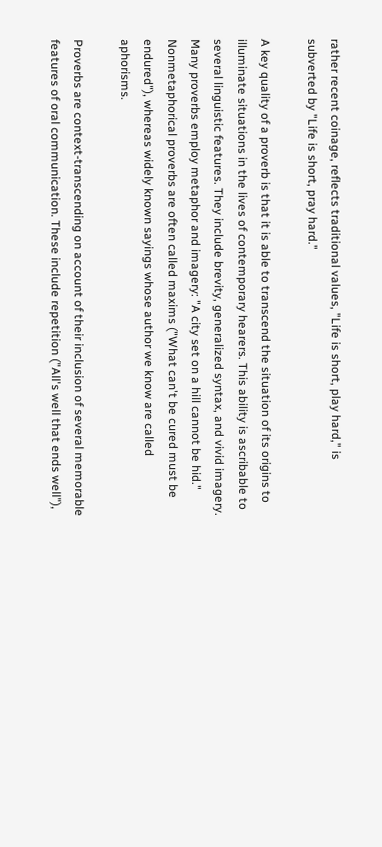rather recent coinage, reflects traditional values, "Life is short, play hard," is subverted by "Life is short, pray hard."

A key quality of a proverb is that it is able to transcend the situation of its origins to illuminate situations in the lives of contemporary hearers. This ability is ascribable to several linguistic features. They include brevity, generalized syntax, and vivid imagery. Many proverbs employ metaphor and imagery: "A city set on a hill cannot be hid." Nonmetaphorical proverbs are often called maxims ("What can't be cured must be endured"), whereas widely known sayings whose author we know are called aphorisms.

Proverbs are context-transcending on account of their inclusion of several memorable features of oral communication. These include repetition ("All's well that ends well"),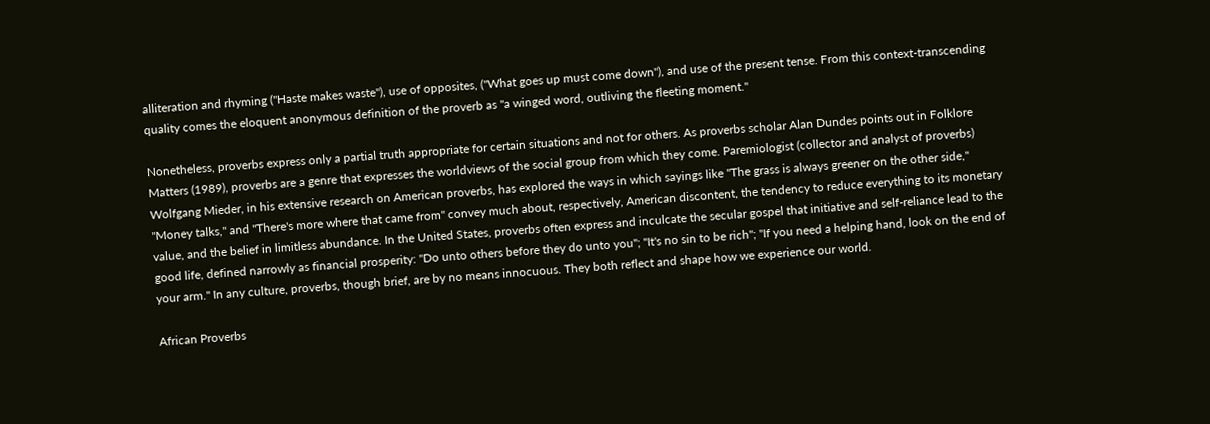alliteration and rhyming ("Haste makes waste"), use of opposites, ("What goes up must come down"), and use of the present tense. From this context-transcending quality comes the eloquent anonymous definition of the proverb as "a winged word, outliving the fleeting moment."

Nonetheless, proverbs express only a partial truth appropriate for certain situations and not for others. As proverbs scholar Alan Dundes points out in Folklore Matters (1989), proverbs are a genre that expresses the worldviews of the social group from which they come. Paremiologist (collector and analyst of proverbs) Wolfgang Mieder, in his extensive research on American proverbs, has explored the ways in which sayings like "The grass is always greener on the other side," "Money talks," and "There's more where that came from" convey much about, respectively, American discontent, the tendency to reduce everything to its monetary value, and the belief in limitless abundance. In the United States, proverbs often express and inculcate the secular gospel that initiative and self-reliance lead to the good life, defined narrowly as financial prosperity: "Do unto others before they do unto you"; "It's no sin to be rich"; "If you need a helping hand, look on the end of your arm." In any culture, proverbs, though brief, are by no means innocuous. They both reflect and shape how we experience our world.

African Proverbs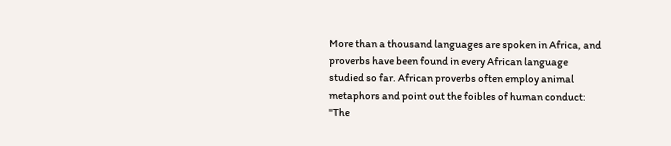More than a thousand languages are spoken in Africa, and proverbs have been found in every African language studied so far. African proverbs often employ animal metaphors and point out the foibles of human conduct: "The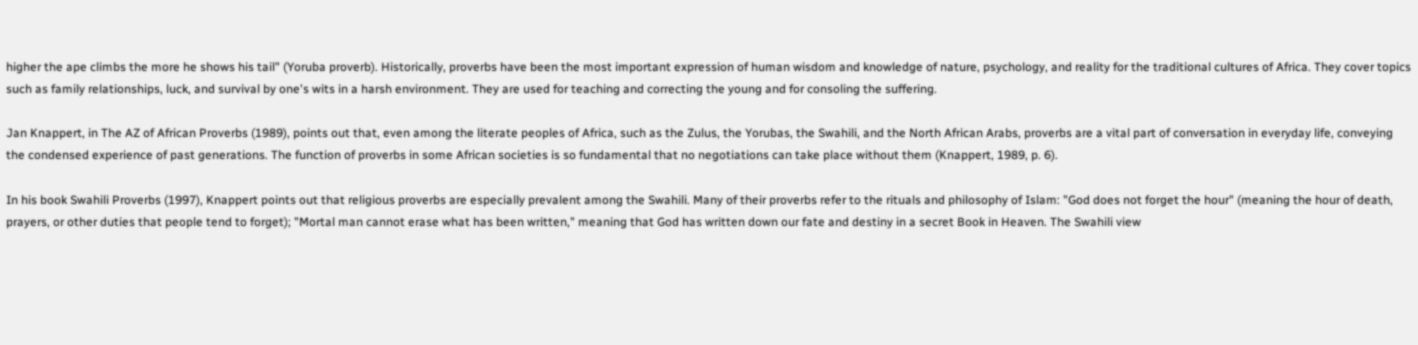higher the ape climbs the more he shows his tail" (Yoruba proverb). Historically, proverbs have been the most important expression of human wisdom and knowledge of nature, psychology, and reality for the traditional cultures of Africa. They cover topics such as family relationships, luck, and survival by one's wits in a harsh environment. They are used for teaching and correcting the young and for consoling the suffering.

Jan Knappert, in The AZ of African Proverbs (1989), points out that, even among the literate peoples of Africa, such as the Zulus, the Yorubas, the Swahili, and the North African Arabs, proverbs are a vital part of conversation in everyday life, conveying the condensed experience of past generations. The function of proverbs in some African societies is so fundamental that no negotiations can take place without them (Knappert, 1989, p. 6).

In his book Swahili Proverbs (1997), Knappert points out that religious proverbs are especially prevalent among the Swahili. Many of their proverbs refer to the rituals and philosophy of Islam: "God does not forget the hour" (meaning the hour of death, prayers, or other duties that people tend to forget); "Mortal man cannot erase what has been written," meaning that God has written down our fate and destiny in a secret Book in Heaven. The Swahili view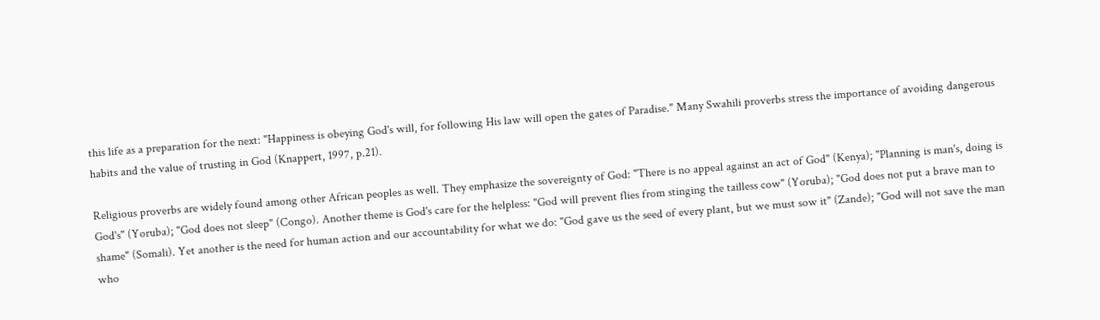this life as a preparation for the next: "Happiness is obeying God's will, for following His law will open the gates of Paradise." Many Swahili proverbs stress the importance of avoiding dangerous habits and the value of trusting in God (Knappert, 1997, p.21).

Religious proverbs are widely found among other African peoples as well. They emphasize the sovereignty of God: "There is no appeal against an act of God" (Kenya); "Planning is man's, doing is God's" (Yoruba); "God does not sleep" (Congo). Another theme is God's care for the helpless: "God will prevent flies from stinging the tailless cow" (Yoruba); "God does not put a brave man to shame" (Somali). Yet another is the need for human action and our accountability for what we do: "God gave us the seed of every plant, but we must sow it" (Zande); "God will not save the man who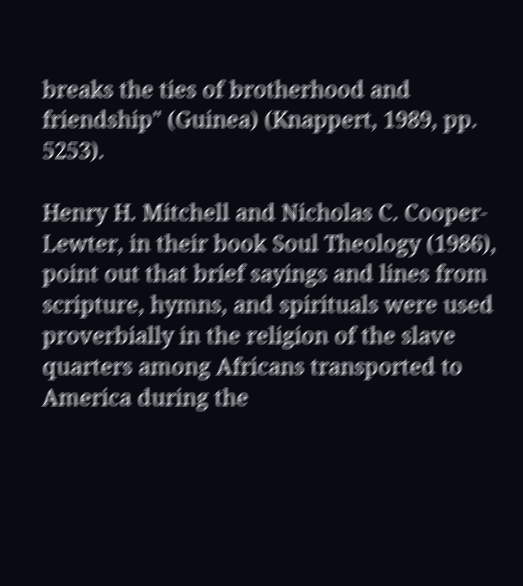breaks the ties of brotherhood and friendship" (Guinea) (Knappert, 1989, pp. 5253).

Henry H. Mitchell and Nicholas C. Cooper-Lewter, in their book Soul Theology (1986), point out that brief sayings and lines from scripture, hymns, and spirituals were used proverbially in the religion of the slave quarters among Africans transported to America during the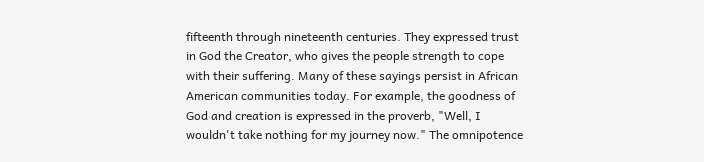fifteenth through nineteenth centuries. They expressed trust in God the Creator, who gives the people strength to cope with their suffering. Many of these sayings persist in African American communities today. For example, the goodness of God and creation is expressed in the proverb, "Well, I wouldn't take nothing for my journey now." The omnipotence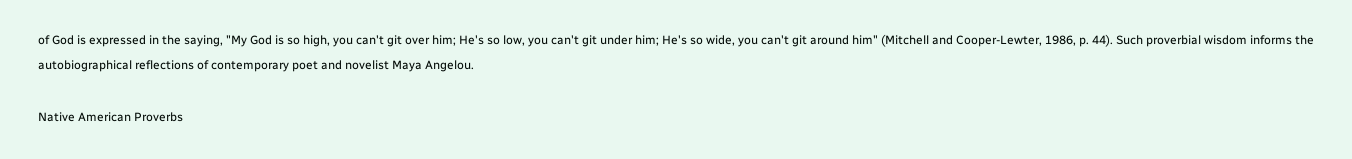of God is expressed in the saying, "My God is so high, you can't git over him; He's so low, you can't git under him; He's so wide, you can't git around him" (Mitchell and Cooper-Lewter, 1986, p. 44). Such proverbial wisdom informs the autobiographical reflections of contemporary poet and novelist Maya Angelou.

Native American Proverbs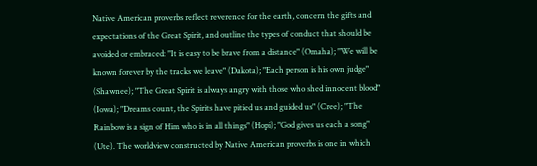Native American proverbs reflect reverence for the earth, concern the gifts and expectations of the Great Spirit, and outline the types of conduct that should be avoided or embraced: "It is easy to be brave from a distance" (Omaha); "We will be known forever by the tracks we leave" (Dakota); "Each person is his own judge" (Shawnee); "The Great Spirit is always angry with those who shed innocent blood" (Iowa); "Dreams count, the Spirits have pitied us and guided us" (Cree); "The Rainbow is a sign of Him who is in all things" (Hopi); "God gives us each a song" (Ute). The worldview constructed by Native American proverbs is one in which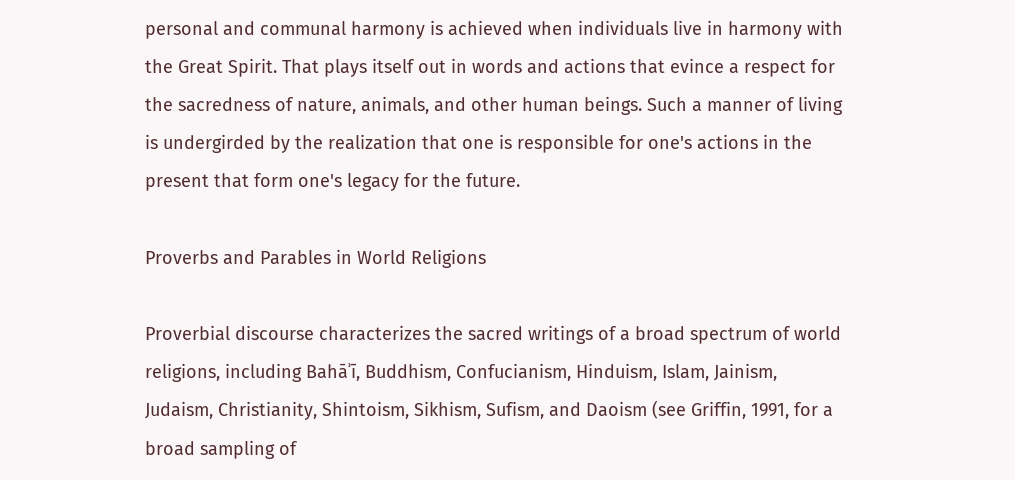personal and communal harmony is achieved when individuals live in harmony with the Great Spirit. That plays itself out in words and actions that evince a respect for the sacredness of nature, animals, and other human beings. Such a manner of living is undergirded by the realization that one is responsible for one's actions in the present that form one's legacy for the future.

Proverbs and Parables in World Religions

Proverbial discourse characterizes the sacred writings of a broad spectrum of world religions, including Bahāʾī, Buddhism, Confucianism, Hinduism, Islam, Jainism, Judaism, Christianity, Shintoism, Sikhism, Sufism, and Daoism (see Griffin, 1991, for a broad sampling of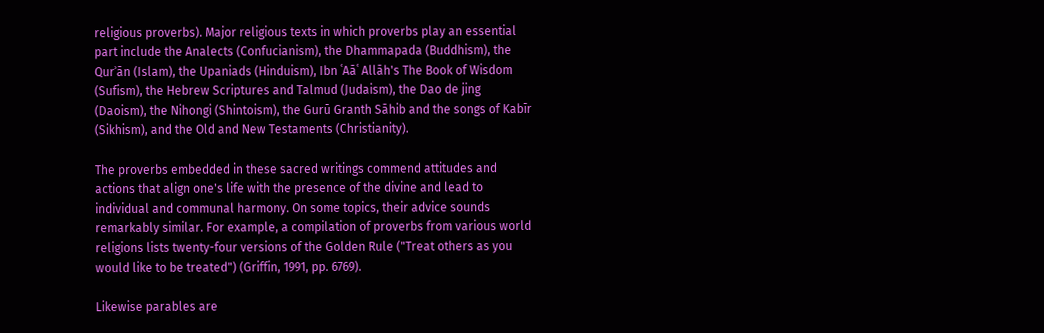religious proverbs). Major religious texts in which proverbs play an essential part include the Analects (Confucianism), the Dhammapada (Buddhism), the Qurʾān (Islam), the Upaniads (Hinduism), Ibn ʿAāʿ Allāh's The Book of Wisdom (Sufism), the Hebrew Scriptures and Talmud (Judaism), the Dao de jing (Daoism), the Nihongi (Shintoism), the Gurū Granth Sāhib and the songs of Kabīr (Sikhism), and the Old and New Testaments (Christianity).

The proverbs embedded in these sacred writings commend attitudes and actions that align one's life with the presence of the divine and lead to individual and communal harmony. On some topics, their advice sounds remarkably similar. For example, a compilation of proverbs from various world religions lists twenty-four versions of the Golden Rule ("Treat others as you would like to be treated") (Griffin, 1991, pp. 6769).

Likewise parables are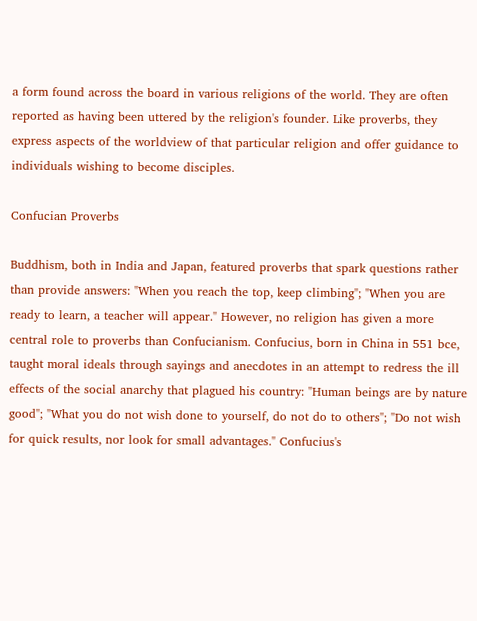a form found across the board in various religions of the world. They are often reported as having been uttered by the religion's founder. Like proverbs, they express aspects of the worldview of that particular religion and offer guidance to individuals wishing to become disciples.

Confucian Proverbs

Buddhism, both in India and Japan, featured proverbs that spark questions rather than provide answers: "When you reach the top, keep climbing"; "When you are ready to learn, a teacher will appear." However, no religion has given a more central role to proverbs than Confucianism. Confucius, born in China in 551 bce, taught moral ideals through sayings and anecdotes in an attempt to redress the ill effects of the social anarchy that plagued his country: "Human beings are by nature good"; "What you do not wish done to yourself, do not do to others"; "Do not wish for quick results, nor look for small advantages." Confucius's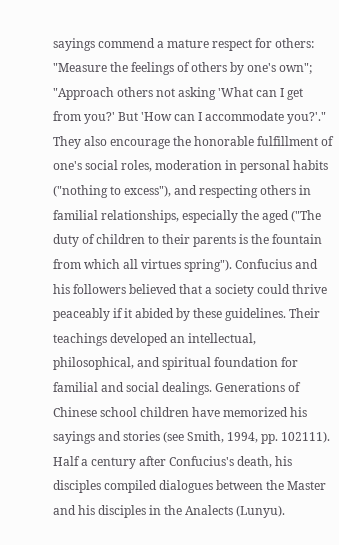sayings commend a mature respect for others: "Measure the feelings of others by one's own"; "Approach others not asking 'What can I get from you?' But 'How can I accommodate you?'." They also encourage the honorable fulfillment of one's social roles, moderation in personal habits ("nothing to excess"), and respecting others in familial relationships, especially the aged ("The duty of children to their parents is the fountain from which all virtues spring"). Confucius and his followers believed that a society could thrive peaceably if it abided by these guidelines. Their teachings developed an intellectual, philosophical, and spiritual foundation for familial and social dealings. Generations of Chinese school children have memorized his sayings and stories (see Smith, 1994, pp. 102111). Half a century after Confucius's death, his disciples compiled dialogues between the Master and his disciples in the Analects (Lunyu).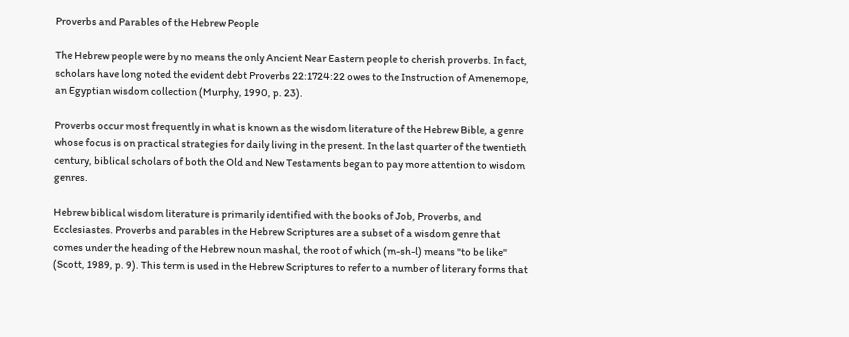Proverbs and Parables of the Hebrew People

The Hebrew people were by no means the only Ancient Near Eastern people to cherish proverbs. In fact, scholars have long noted the evident debt Proverbs 22:1724:22 owes to the Instruction of Amenemope, an Egyptian wisdom collection (Murphy, 1990, p. 23).

Proverbs occur most frequently in what is known as the wisdom literature of the Hebrew Bible, a genre whose focus is on practical strategies for daily living in the present. In the last quarter of the twentieth century, biblical scholars of both the Old and New Testaments began to pay more attention to wisdom genres.

Hebrew biblical wisdom literature is primarily identified with the books of Job, Proverbs, and Ecclesiastes. Proverbs and parables in the Hebrew Scriptures are a subset of a wisdom genre that comes under the heading of the Hebrew noun mashal, the root of which (m-sh-l) means "to be like" (Scott, 1989, p. 9). This term is used in the Hebrew Scriptures to refer to a number of literary forms that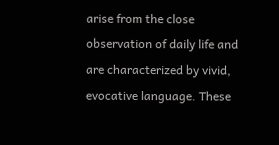arise from the close observation of daily life and are characterized by vivid, evocative language. These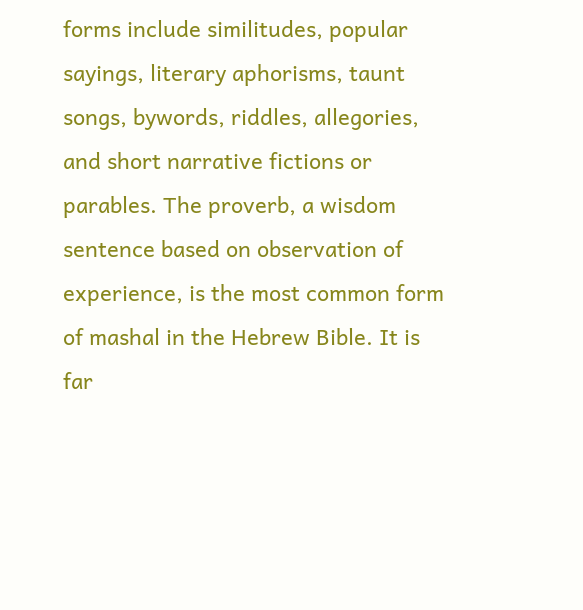forms include similitudes, popular sayings, literary aphorisms, taunt songs, bywords, riddles, allegories, and short narrative fictions or parables. The proverb, a wisdom sentence based on observation of experience, is the most common form of mashal in the Hebrew Bible. It is far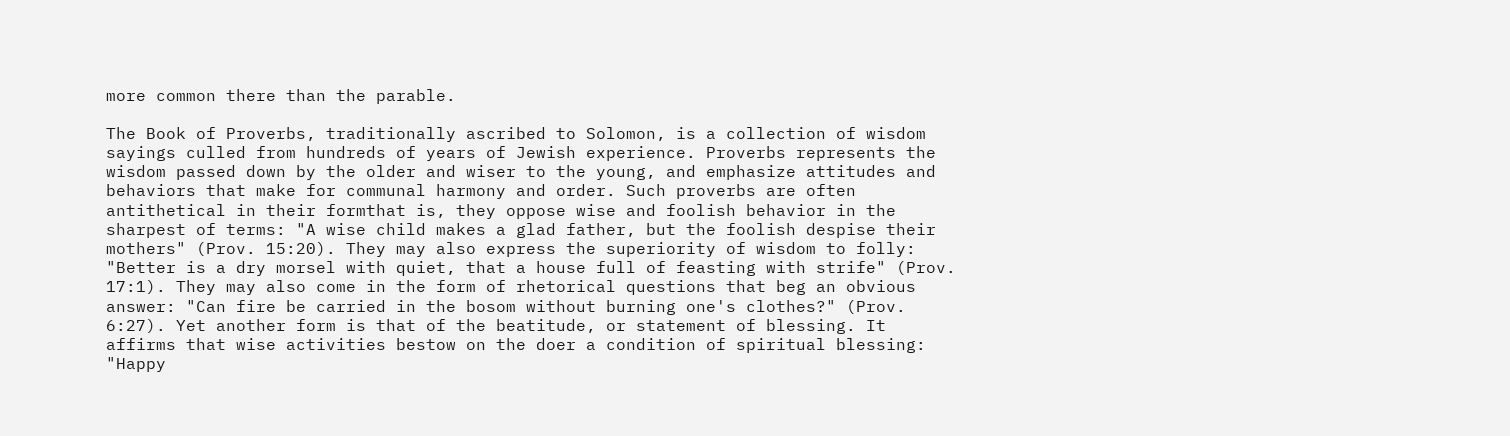more common there than the parable.

The Book of Proverbs, traditionally ascribed to Solomon, is a collection of wisdom sayings culled from hundreds of years of Jewish experience. Proverbs represents the wisdom passed down by the older and wiser to the young, and emphasize attitudes and behaviors that make for communal harmony and order. Such proverbs are often antithetical in their formthat is, they oppose wise and foolish behavior in the sharpest of terms: "A wise child makes a glad father, but the foolish despise their mothers" (Prov. 15:20). They may also express the superiority of wisdom to folly: "Better is a dry morsel with quiet, that a house full of feasting with strife" (Prov. 17:1). They may also come in the form of rhetorical questions that beg an obvious answer: "Can fire be carried in the bosom without burning one's clothes?" (Prov. 6:27). Yet another form is that of the beatitude, or statement of blessing. It affirms that wise activities bestow on the doer a condition of spiritual blessing: "Happy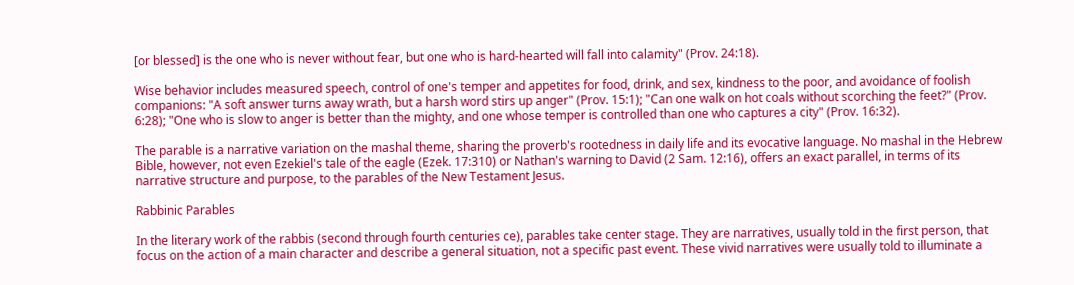[or blessed] is the one who is never without fear, but one who is hard-hearted will fall into calamity" (Prov. 24:18).

Wise behavior includes measured speech, control of one's temper and appetites for food, drink, and sex, kindness to the poor, and avoidance of foolish companions: "A soft answer turns away wrath, but a harsh word stirs up anger" (Prov. 15:1); "Can one walk on hot coals without scorching the feet?" (Prov. 6:28); "One who is slow to anger is better than the mighty, and one whose temper is controlled than one who captures a city" (Prov. 16:32).

The parable is a narrative variation on the mashal theme, sharing the proverb's rootedness in daily life and its evocative language. No mashal in the Hebrew Bible, however, not even Ezekiel's tale of the eagle (Ezek. 17:310) or Nathan's warning to David (2 Sam. 12:16), offers an exact parallel, in terms of its narrative structure and purpose, to the parables of the New Testament Jesus.

Rabbinic Parables

In the literary work of the rabbis (second through fourth centuries ce), parables take center stage. They are narratives, usually told in the first person, that focus on the action of a main character and describe a general situation, not a specific past event. These vivid narratives were usually told to illuminate a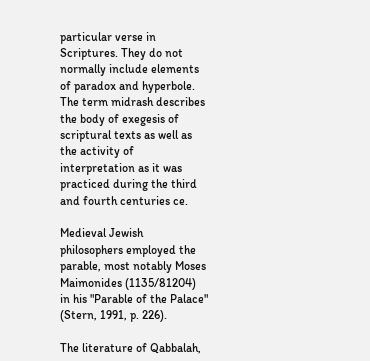particular verse in Scriptures. They do not normally include elements of paradox and hyperbole. The term midrash describes the body of exegesis of scriptural texts as well as the activity of interpretation as it was practiced during the third and fourth centuries ce.

Medieval Jewish philosophers employed the parable, most notably Moses Maimonides (1135/81204) in his "Parable of the Palace" (Stern, 1991, p. 226).

The literature of Qabbalah,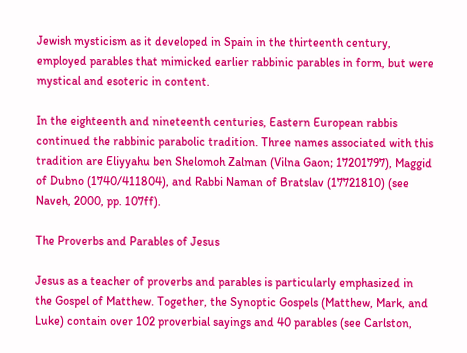Jewish mysticism as it developed in Spain in the thirteenth century, employed parables that mimicked earlier rabbinic parables in form, but were mystical and esoteric in content.

In the eighteenth and nineteenth centuries, Eastern European rabbis continued the rabbinic parabolic tradition. Three names associated with this tradition are Eliyyahu ben Shelomoh Zalman (Vilna Gaon; 17201797), Maggid of Dubno (1740/411804), and Rabbi Naman of Bratslav (17721810) (see Naveh, 2000, pp. 107ff).

The Proverbs and Parables of Jesus

Jesus as a teacher of proverbs and parables is particularly emphasized in the Gospel of Matthew. Together, the Synoptic Gospels (Matthew, Mark, and Luke) contain over 102 proverbial sayings and 40 parables (see Carlston,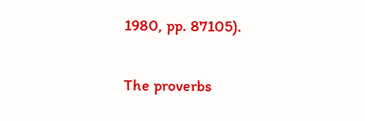1980, pp. 87105).

The proverbs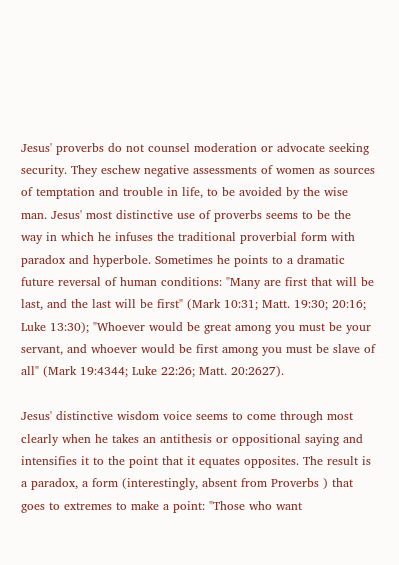Jesus' proverbs do not counsel moderation or advocate seeking security. They eschew negative assessments of women as sources of temptation and trouble in life, to be avoided by the wise man. Jesus' most distinctive use of proverbs seems to be the way in which he infuses the traditional proverbial form with paradox and hyperbole. Sometimes he points to a dramatic future reversal of human conditions: "Many are first that will be last, and the last will be first" (Mark 10:31; Matt. 19:30; 20:16; Luke 13:30); "Whoever would be great among you must be your servant, and whoever would be first among you must be slave of all" (Mark 19:4344; Luke 22:26; Matt. 20:2627).

Jesus' distinctive wisdom voice seems to come through most clearly when he takes an antithesis or oppositional saying and intensifies it to the point that it equates opposites. The result is a paradox, a form (interestingly, absent from Proverbs ) that goes to extremes to make a point: "Those who want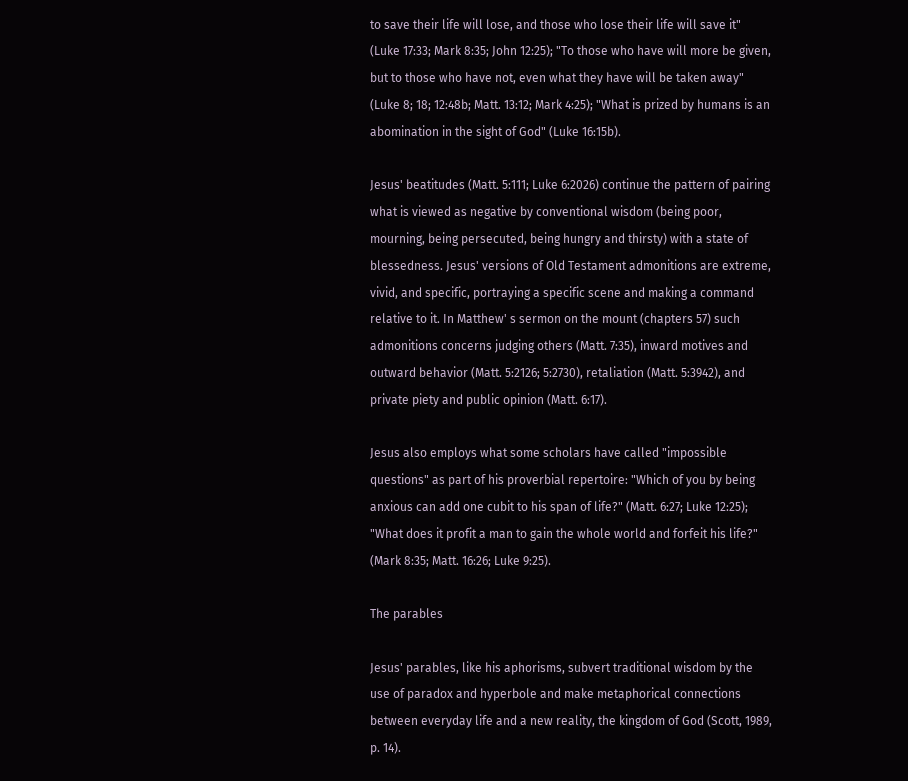to save their life will lose, and those who lose their life will save it" (Luke 17:33; Mark 8:35; John 12:25); "To those who have will more be given, but to those who have not, even what they have will be taken away" (Luke 8; 18; 12:48b; Matt. 13:12; Mark 4:25); "What is prized by humans is an abomination in the sight of God" (Luke 16:15b).

Jesus' beatitudes (Matt. 5:111; Luke 6:2026) continue the pattern of pairing what is viewed as negative by conventional wisdom (being poor, mourning, being persecuted, being hungry and thirsty) with a state of blessedness. Jesus' versions of Old Testament admonitions are extreme, vivid, and specific, portraying a specific scene and making a command relative to it. In Matthew' s sermon on the mount (chapters 57) such admonitions concerns judging others (Matt. 7:35), inward motives and outward behavior (Matt. 5:2126; 5:2730), retaliation (Matt. 5:3942), and private piety and public opinion (Matt. 6:17).

Jesus also employs what some scholars have called "impossible questions" as part of his proverbial repertoire: "Which of you by being anxious can add one cubit to his span of life?" (Matt. 6:27; Luke 12:25); "What does it profit a man to gain the whole world and forfeit his life?" (Mark 8:35; Matt. 16:26; Luke 9:25).

The parables

Jesus' parables, like his aphorisms, subvert traditional wisdom by the use of paradox and hyperbole and make metaphorical connections between everyday life and a new reality, the kingdom of God (Scott, 1989, p. 14).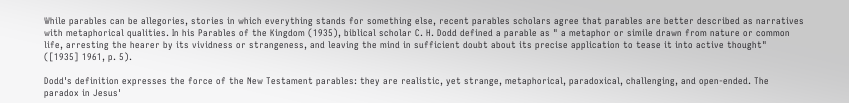While parables can be allegories, stories in which everything stands for something else, recent parables scholars agree that parables are better described as narratives with metaphorical qualities. In his Parables of the Kingdom (1935), biblical scholar C. H. Dodd defined a parable as " a metaphor or simile drawn from nature or common life, arresting the hearer by its vividness or strangeness, and leaving the mind in sufficient doubt about its precise application to tease it into active thought" ([1935] 1961, p. 5).

Dodd's definition expresses the force of the New Testament parables: they are realistic, yet strange, metaphorical, paradoxical, challenging, and open-ended. The paradox in Jesus'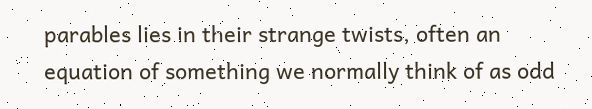parables lies in their strange twists, often an equation of something we normally think of as odd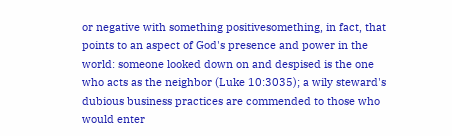or negative with something positivesomething, in fact, that points to an aspect of God's presence and power in the world: someone looked down on and despised is the one who acts as the neighbor (Luke 10:3035); a wily steward's dubious business practices are commended to those who would enter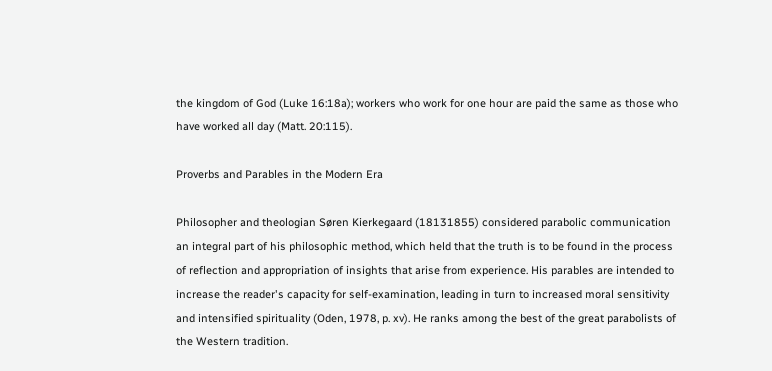the kingdom of God (Luke 16:18a); workers who work for one hour are paid the same as those who have worked all day (Matt. 20:115).

Proverbs and Parables in the Modern Era

Philosopher and theologian Søren Kierkegaard (18131855) considered parabolic communication an integral part of his philosophic method, which held that the truth is to be found in the process of reflection and appropriation of insights that arise from experience. His parables are intended to increase the reader's capacity for self-examination, leading in turn to increased moral sensitivity and intensified spirituality (Oden, 1978, p. xv). He ranks among the best of the great parabolists of the Western tradition.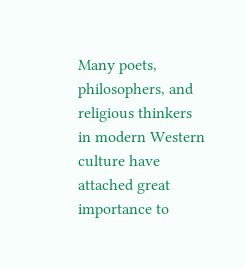Many poets, philosophers, and religious thinkers in modern Western culture have attached great importance to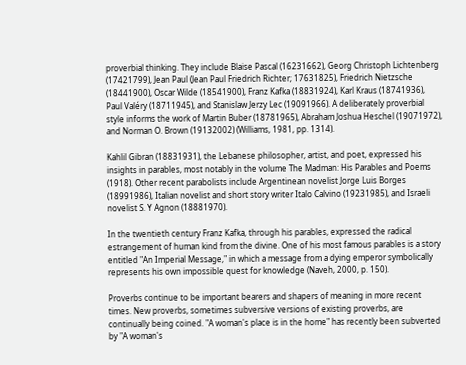proverbial thinking. They include Blaise Pascal (16231662), Georg Christoph Lichtenberg (17421799), Jean Paul (Jean Paul Friedrich Richter; 17631825), Friedrich Nietzsche (18441900), Oscar Wilde (18541900), Franz Kafka (18831924), Karl Kraus (18741936), Paul Valéry (18711945), and Stanislaw Jerzy Lec (19091966). A deliberately proverbial style informs the work of Martin Buber (18781965), Abraham Joshua Heschel (19071972), and Norman O. Brown (19132002) (Williams, 1981, pp. 1314).

Kahlil Gibran (18831931), the Lebanese philosopher, artist, and poet, expressed his insights in parables, most notably in the volume The Madman: His Parables and Poems (1918). Other recent parabolists include Argentinean novelist Jorge Luis Borges (18991986), Italian novelist and short story writer Italo Calvino (19231985), and Israeli novelist S. Y Agnon (18881970).

In the twentieth century Franz Kafka, through his parables, expressed the radical estrangement of human kind from the divine. One of his most famous parables is a story entitled "An Imperial Message," in which a message from a dying emperor symbolically represents his own impossible quest for knowledge (Naveh, 2000, p. 150).

Proverbs continue to be important bearers and shapers of meaning in more recent times. New proverbs, sometimes subversive versions of existing proverbs, are continually being coined. "A woman's place is in the home" has recently been subverted by "A woman's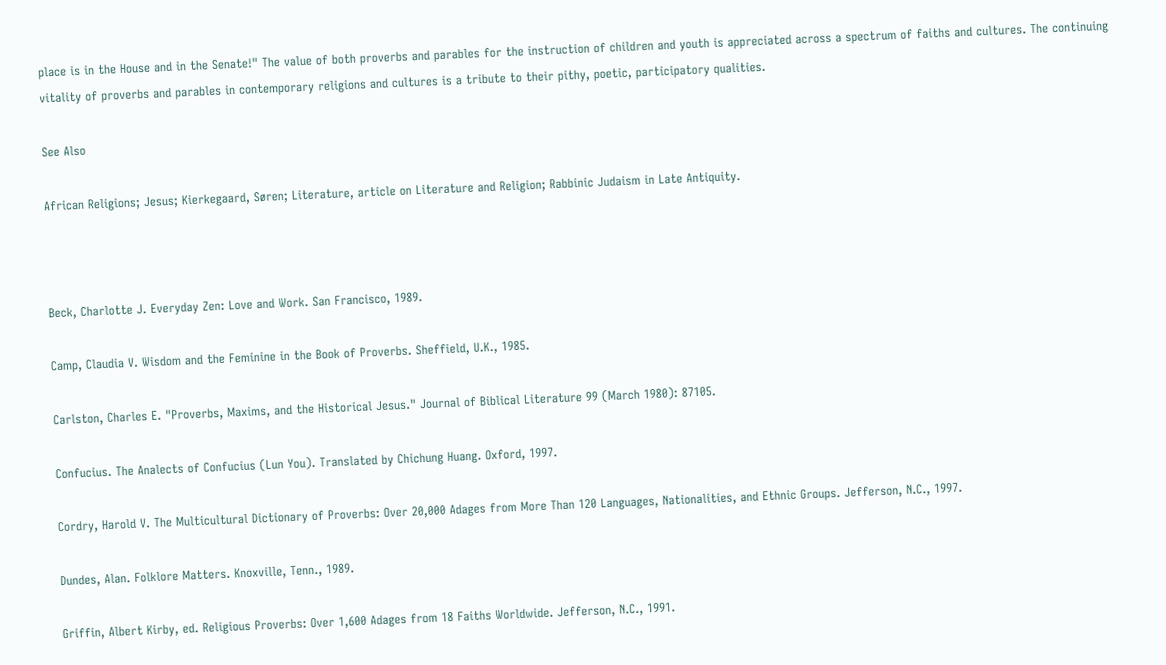place is in the House and in the Senate!" The value of both proverbs and parables for the instruction of children and youth is appreciated across a spectrum of faiths and cultures. The continuing vitality of proverbs and parables in contemporary religions and cultures is a tribute to their pithy, poetic, participatory qualities.

See Also

African Religions; Jesus; Kierkegaard, Søren; Literature, article on Literature and Religion; Rabbinic Judaism in Late Antiquity.



Beck, Charlotte J. Everyday Zen: Love and Work. San Francisco, 1989.

Camp, Claudia V. Wisdom and the Feminine in the Book of Proverbs. Sheffield, U.K., 1985.

Carlston, Charles E. "Proverbs, Maxims, and the Historical Jesus." Journal of Biblical Literature 99 (March 1980): 87105.

Confucius. The Analects of Confucius (Lun You). Translated by Chichung Huang. Oxford, 1997.

Cordry, Harold V. The Multicultural Dictionary of Proverbs: Over 20,000 Adages from More Than 120 Languages, Nationalities, and Ethnic Groups. Jefferson, N.C., 1997.

Dundes, Alan. Folklore Matters. Knoxville, Tenn., 1989.

Griffin, Albert Kirby, ed. Religious Proverbs: Over 1,600 Adages from 18 Faiths Worldwide. Jefferson, N.C., 1991.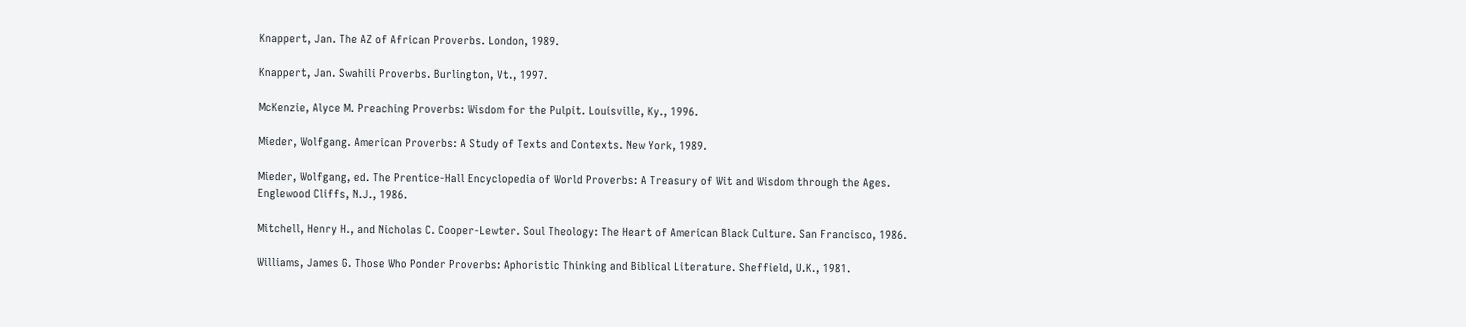Knappert, Jan. The AZ of African Proverbs. London, 1989.

Knappert, Jan. Swahili Proverbs. Burlington, Vt., 1997.

McKenzie, Alyce M. Preaching Proverbs: Wisdom for the Pulpit. Louisville, Ky., 1996.

Mieder, Wolfgang. American Proverbs: A Study of Texts and Contexts. New York, 1989.

Mieder, Wolfgang, ed. The Prentice-Hall Encyclopedia of World Proverbs: A Treasury of Wit and Wisdom through the Ages. Englewood Cliffs, N.J., 1986.

Mitchell, Henry H., and Nicholas C. Cooper-Lewter. Soul Theology: The Heart of American Black Culture. San Francisco, 1986.

Williams, James G. Those Who Ponder Proverbs: Aphoristic Thinking and Biblical Literature. Sheffield, U.K., 1981.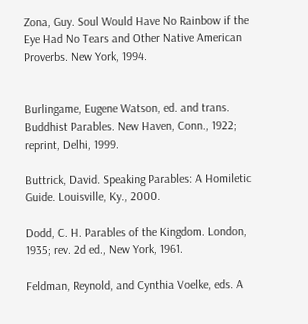Zona, Guy. Soul Would Have No Rainbow if the Eye Had No Tears and Other Native American Proverbs. New York, 1994.


Burlingame, Eugene Watson, ed. and trans. Buddhist Parables. New Haven, Conn., 1922; reprint, Delhi, 1999.

Buttrick, David. Speaking Parables: A Homiletic Guide. Louisville, Ky., 2000.

Dodd, C. H. Parables of the Kingdom. London, 1935; rev. 2d ed., New York, 1961.

Feldman, Reynold, and Cynthia Voelke, eds. A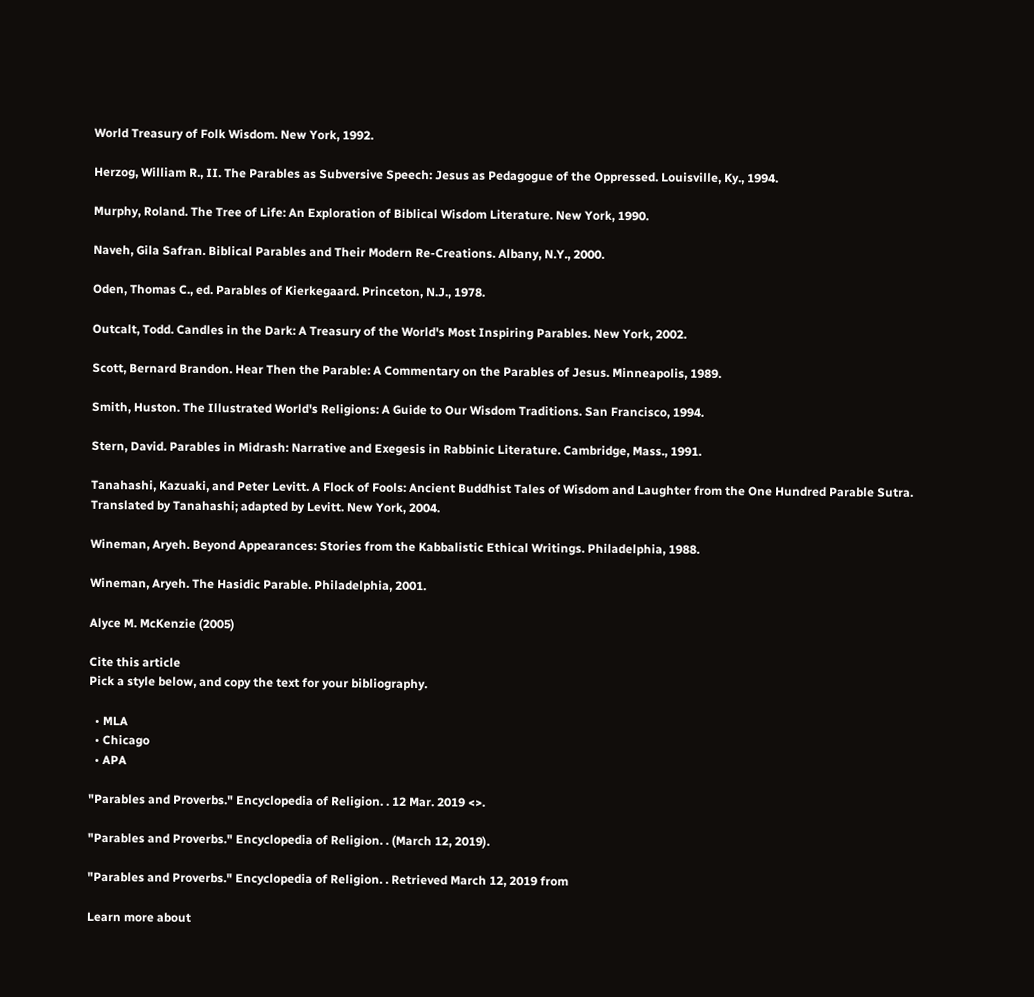World Treasury of Folk Wisdom. New York, 1992.

Herzog, William R., II. The Parables as Subversive Speech: Jesus as Pedagogue of the Oppressed. Louisville, Ky., 1994.

Murphy, Roland. The Tree of Life: An Exploration of Biblical Wisdom Literature. New York, 1990.

Naveh, Gila Safran. Biblical Parables and Their Modern Re-Creations. Albany, N.Y., 2000.

Oden, Thomas C., ed. Parables of Kierkegaard. Princeton, N.J., 1978.

Outcalt, Todd. Candles in the Dark: A Treasury of the World's Most Inspiring Parables. New York, 2002.

Scott, Bernard Brandon. Hear Then the Parable: A Commentary on the Parables of Jesus. Minneapolis, 1989.

Smith, Huston. The Illustrated World's Religions: A Guide to Our Wisdom Traditions. San Francisco, 1994.

Stern, David. Parables in Midrash: Narrative and Exegesis in Rabbinic Literature. Cambridge, Mass., 1991.

Tanahashi, Kazuaki, and Peter Levitt. A Flock of Fools: Ancient Buddhist Tales of Wisdom and Laughter from the One Hundred Parable Sutra. Translated by Tanahashi; adapted by Levitt. New York, 2004.

Wineman, Aryeh. Beyond Appearances: Stories from the Kabbalistic Ethical Writings. Philadelphia, 1988.

Wineman, Aryeh. The Hasidic Parable. Philadelphia, 2001.

Alyce M. McKenzie (2005)

Cite this article
Pick a style below, and copy the text for your bibliography.

  • MLA
  • Chicago
  • APA

"Parables and Proverbs." Encyclopedia of Religion. . 12 Mar. 2019 <>.

"Parables and Proverbs." Encyclopedia of Religion. . (March 12, 2019).

"Parables and Proverbs." Encyclopedia of Religion. . Retrieved March 12, 2019 from

Learn more about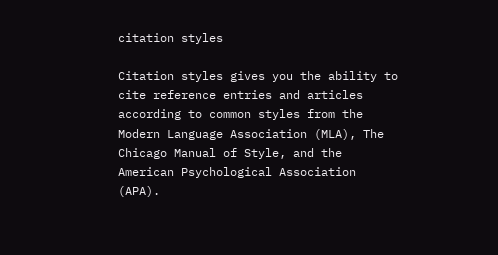citation styles

Citation styles gives you the ability to cite reference entries and articles according to common styles from the Modern Language Association (MLA), The Chicago Manual of Style, and the American Psychological Association (APA).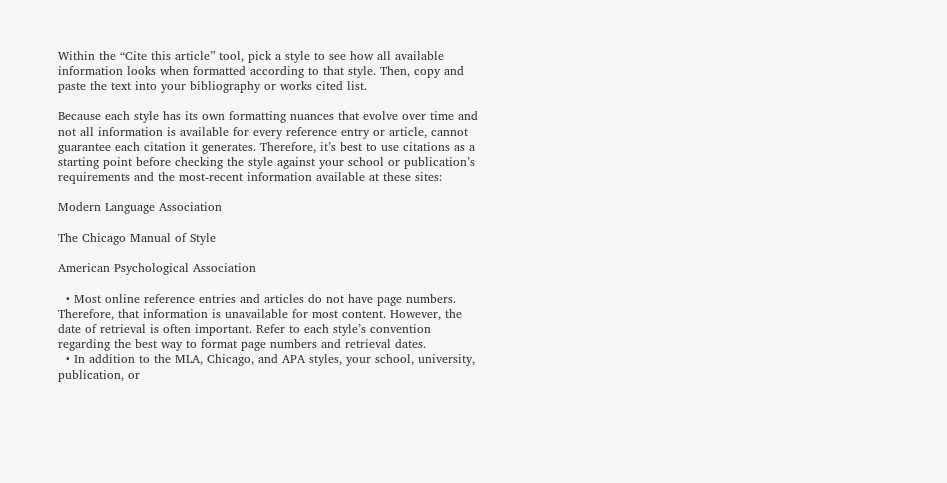Within the “Cite this article” tool, pick a style to see how all available information looks when formatted according to that style. Then, copy and paste the text into your bibliography or works cited list.

Because each style has its own formatting nuances that evolve over time and not all information is available for every reference entry or article, cannot guarantee each citation it generates. Therefore, it’s best to use citations as a starting point before checking the style against your school or publication’s requirements and the most-recent information available at these sites:

Modern Language Association

The Chicago Manual of Style

American Psychological Association

  • Most online reference entries and articles do not have page numbers. Therefore, that information is unavailable for most content. However, the date of retrieval is often important. Refer to each style’s convention regarding the best way to format page numbers and retrieval dates.
  • In addition to the MLA, Chicago, and APA styles, your school, university, publication, or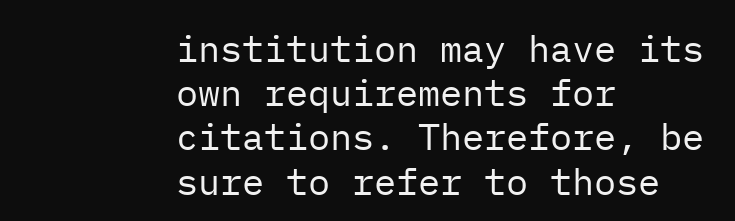institution may have its own requirements for citations. Therefore, be sure to refer to those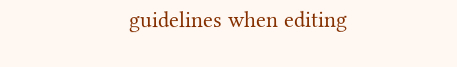guidelines when editing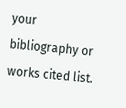your bibliography or works cited list.